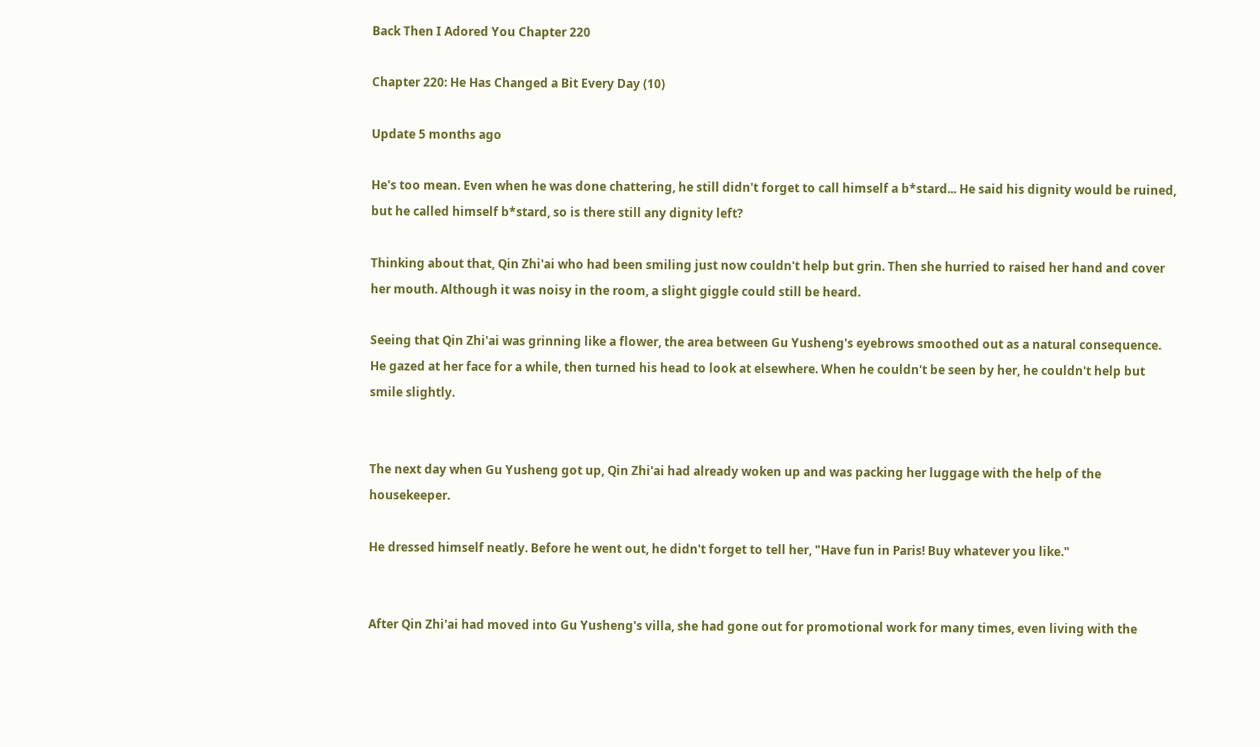Back Then I Adored You Chapter 220

Chapter 220: He Has Changed a Bit Every Day (10)

Update 5 months ago

He's too mean. Even when he was done chattering, he still didn't forget to call himself a b*stard... He said his dignity would be ruined, but he called himself b*stard, so is there still any dignity left?

Thinking about that, Qin Zhi'ai who had been smiling just now couldn't help but grin. Then she hurried to raised her hand and cover her mouth. Although it was noisy in the room, a slight giggle could still be heard.

Seeing that Qin Zhi'ai was grinning like a flower, the area between Gu Yusheng's eyebrows smoothed out as a natural consequence. He gazed at her face for a while, then turned his head to look at elsewhere. When he couldn't be seen by her, he couldn't help but smile slightly.


The next day when Gu Yusheng got up, Qin Zhi'ai had already woken up and was packing her luggage with the help of the housekeeper.

He dressed himself neatly. Before he went out, he didn't forget to tell her, "Have fun in Paris! Buy whatever you like."


After Qin Zhi'ai had moved into Gu Yusheng's villa, she had gone out for promotional work for many times, even living with the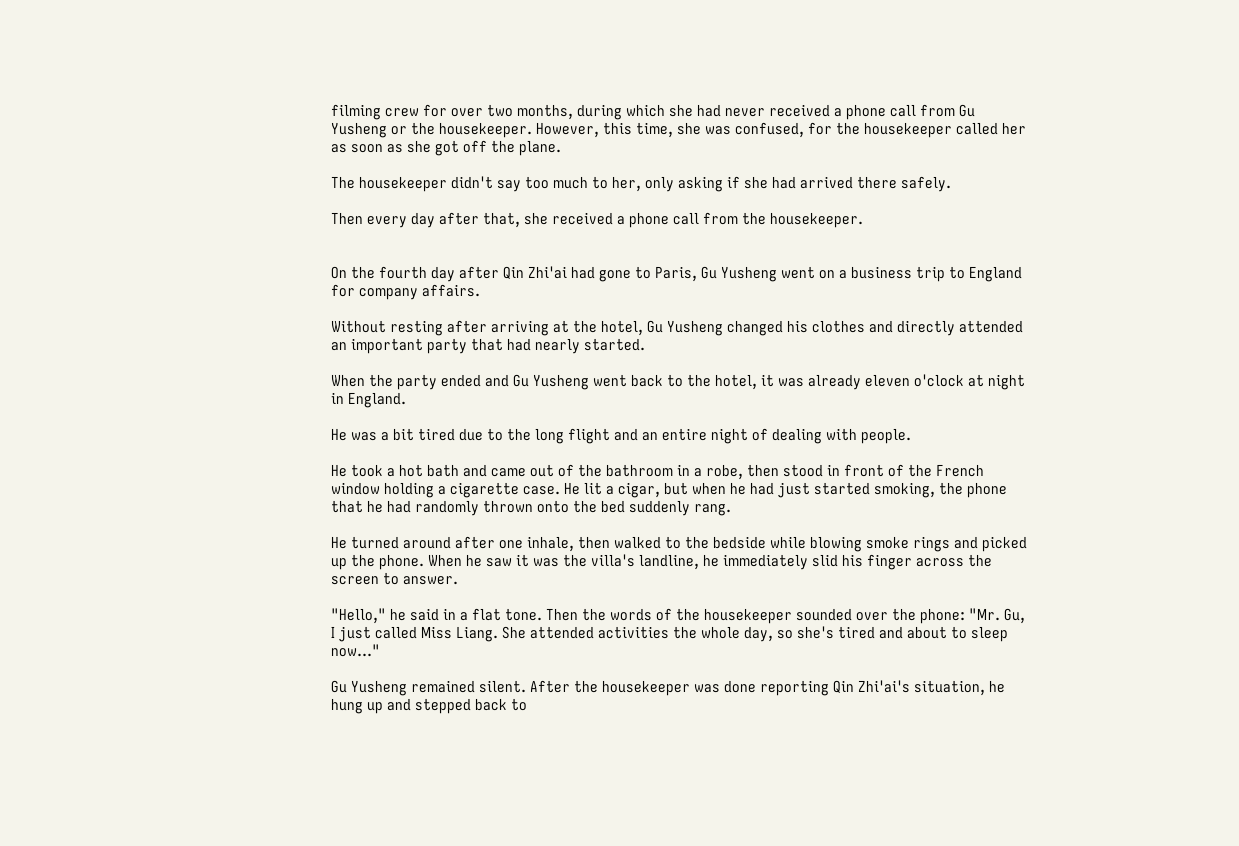filming crew for over two months, during which she had never received a phone call from Gu Yusheng or the housekeeper. However, this time, she was confused, for the housekeeper called her as soon as she got off the plane.

The housekeeper didn't say too much to her, only asking if she had arrived there safely.

Then every day after that, she received a phone call from the housekeeper.


On the fourth day after Qin Zhi'ai had gone to Paris, Gu Yusheng went on a business trip to England for company affairs.

Without resting after arriving at the hotel, Gu Yusheng changed his clothes and directly attended an important party that had nearly started.

When the party ended and Gu Yusheng went back to the hotel, it was already eleven o'clock at night in England.

He was a bit tired due to the long flight and an entire night of dealing with people.

He took a hot bath and came out of the bathroom in a robe, then stood in front of the French window holding a cigarette case. He lit a cigar, but when he had just started smoking, the phone that he had randomly thrown onto the bed suddenly rang.

He turned around after one inhale, then walked to the bedside while blowing smoke rings and picked up the phone. When he saw it was the villa's landline, he immediately slid his finger across the screen to answer.

"Hello," he said in a flat tone. Then the words of the housekeeper sounded over the phone: "Mr. Gu, I just called Miss Liang. She attended activities the whole day, so she's tired and about to sleep now..."

Gu Yusheng remained silent. After the housekeeper was done reporting Qin Zhi'ai's situation, he hung up and stepped back to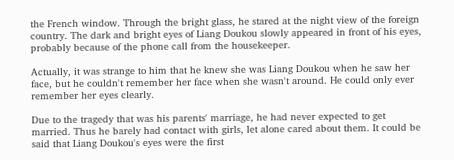the French window. Through the bright glass, he stared at the night view of the foreign country. The dark and bright eyes of Liang Doukou slowly appeared in front of his eyes, probably because of the phone call from the housekeeper.

Actually, it was strange to him that he knew she was Liang Doukou when he saw her face, but he couldn't remember her face when she wasn't around. He could only ever remember her eyes clearly.

Due to the tragedy that was his parents' marriage, he had never expected to get married. Thus he barely had contact with girls, let alone cared about them. It could be said that Liang Doukou's eyes were the first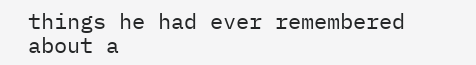things he had ever remembered about a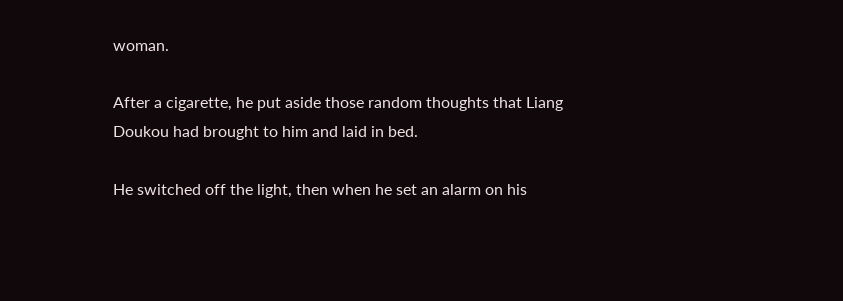woman.

After a cigarette, he put aside those random thoughts that Liang Doukou had brought to him and laid in bed.

He switched off the light, then when he set an alarm on his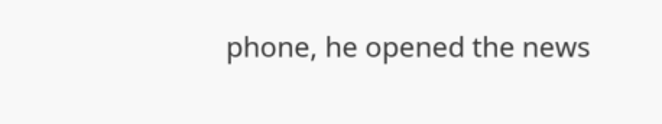phone, he opened the news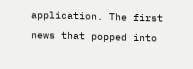application. The first news that popped into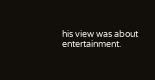his view was about entertainment.